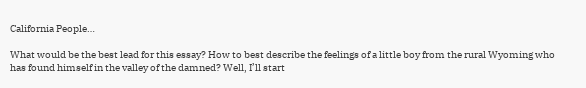California People…

What would be the best lead for this essay? How to best describe the feelings of a little boy from the rural Wyoming who has found himself in the valley of the damned? Well, I’ll start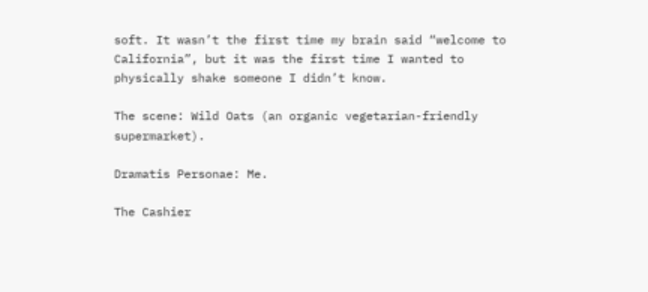soft. It wasn’t the first time my brain said “welcome to California”, but it was the first time I wanted to physically shake someone I didn’t know.

The scene: Wild Oats (an organic vegetarian-friendly supermarket).

Dramatis Personae: Me.

The Cashier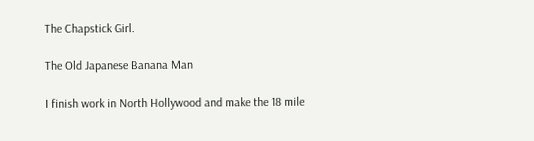The Chapstick Girl.

The Old Japanese Banana Man

I finish work in North Hollywood and make the 18 mile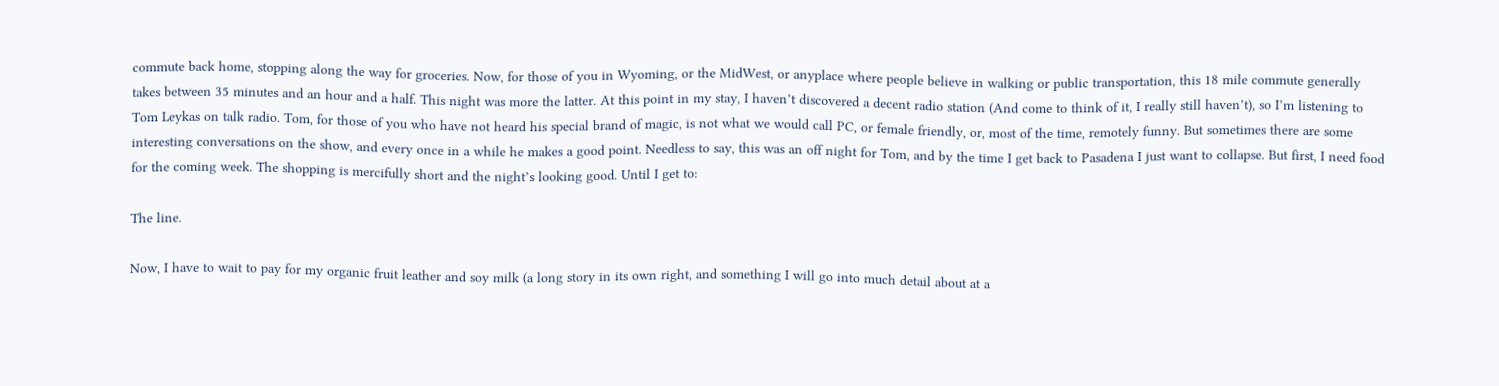commute back home, stopping along the way for groceries. Now, for those of you in Wyoming, or the MidWest, or anyplace where people believe in walking or public transportation, this 18 mile commute generally takes between 35 minutes and an hour and a half. This night was more the latter. At this point in my stay, I haven’t discovered a decent radio station (And come to think of it, I really still haven’t), so I’m listening to Tom Leykas on talk radio. Tom, for those of you who have not heard his special brand of magic, is not what we would call PC, or female friendly, or, most of the time, remotely funny. But sometimes there are some interesting conversations on the show, and every once in a while he makes a good point. Needless to say, this was an off night for Tom, and by the time I get back to Pasadena I just want to collapse. But first, I need food for the coming week. The shopping is mercifully short and the night’s looking good. Until I get to:

The line.

Now, I have to wait to pay for my organic fruit leather and soy milk (a long story in its own right, and something I will go into much detail about at a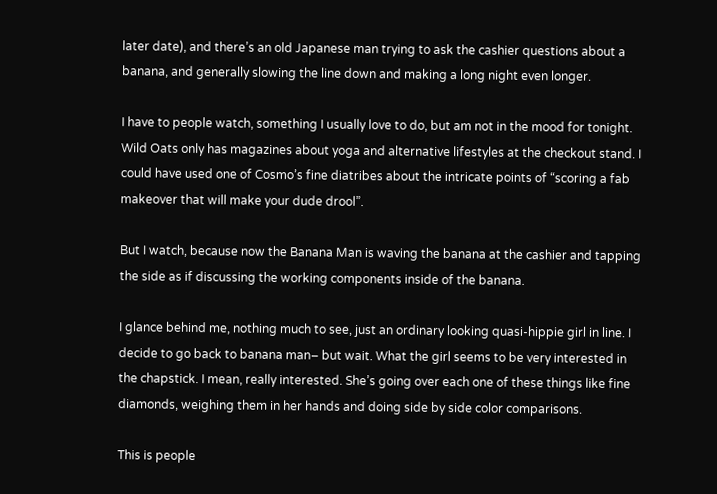later date), and there’s an old Japanese man trying to ask the cashier questions about a banana, and generally slowing the line down and making a long night even longer.

I have to people watch, something I usually love to do, but am not in the mood for tonight. Wild Oats only has magazines about yoga and alternative lifestyles at the checkout stand. I could have used one of Cosmo’s fine diatribes about the intricate points of “scoring a fab makeover that will make your dude drool”.

But I watch, because now the Banana Man is waving the banana at the cashier and tapping the side as if discussing the working components inside of the banana.

I glance behind me, nothing much to see, just an ordinary looking quasi-hippie girl in line. I decide to go back to banana man– but wait. What the girl seems to be very interested in the chapstick. I mean, really interested. She’s going over each one of these things like fine diamonds, weighing them in her hands and doing side by side color comparisons.

This is people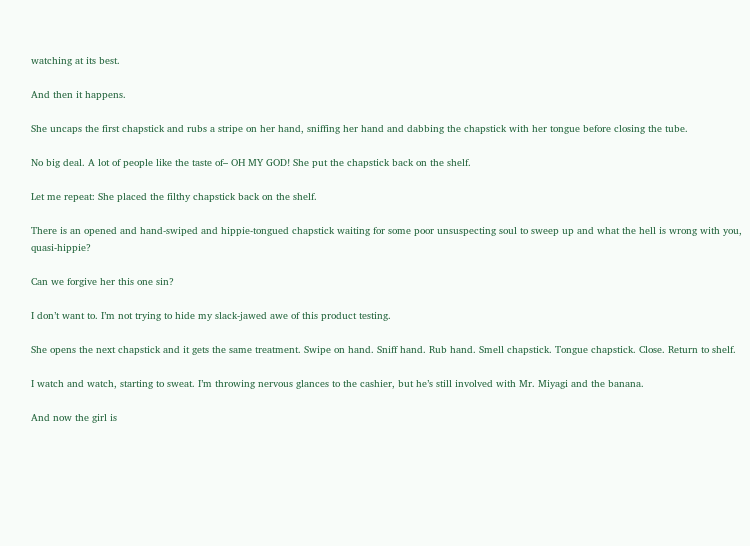watching at its best.

And then it happens.

She uncaps the first chapstick and rubs a stripe on her hand, sniffing her hand and dabbing the chapstick with her tongue before closing the tube.

No big deal. A lot of people like the taste of– OH MY GOD! She put the chapstick back on the shelf.

Let me repeat: She placed the filthy chapstick back on the shelf.

There is an opened and hand-swiped and hippie-tongued chapstick waiting for some poor unsuspecting soul to sweep up and what the hell is wrong with you, quasi-hippie?

Can we forgive her this one sin?

I don’t want to. I’m not trying to hide my slack-jawed awe of this product testing.

She opens the next chapstick and it gets the same treatment. Swipe on hand. Sniff hand. Rub hand. Smell chapstick. Tongue chapstick. Close. Return to shelf.

I watch and watch, starting to sweat. I’m throwing nervous glances to the cashier, but he’s still involved with Mr. Miyagi and the banana.

And now the girl is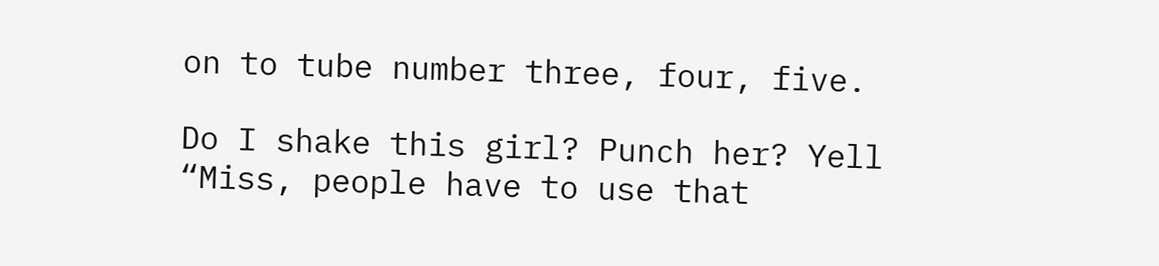on to tube number three, four, five.

Do I shake this girl? Punch her? Yell “Miss, people have to use that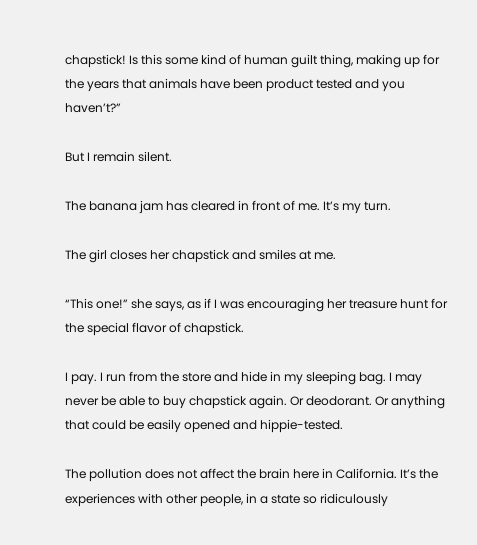chapstick! Is this some kind of human guilt thing, making up for the years that animals have been product tested and you haven’t?”

But I remain silent.

The banana jam has cleared in front of me. It’s my turn.

The girl closes her chapstick and smiles at me.

“This one!” she says, as if I was encouraging her treasure hunt for the special flavor of chapstick.

I pay. I run from the store and hide in my sleeping bag. I may never be able to buy chapstick again. Or deodorant. Or anything that could be easily opened and hippie-tested.

The pollution does not affect the brain here in California. It’s the experiences with other people, in a state so ridiculously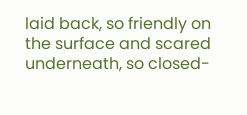laid back, so friendly on the surface and scared underneath, so closed-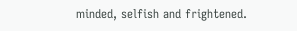minded, selfish and frightened.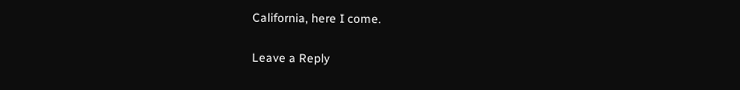California, here I come.

Leave a Reply